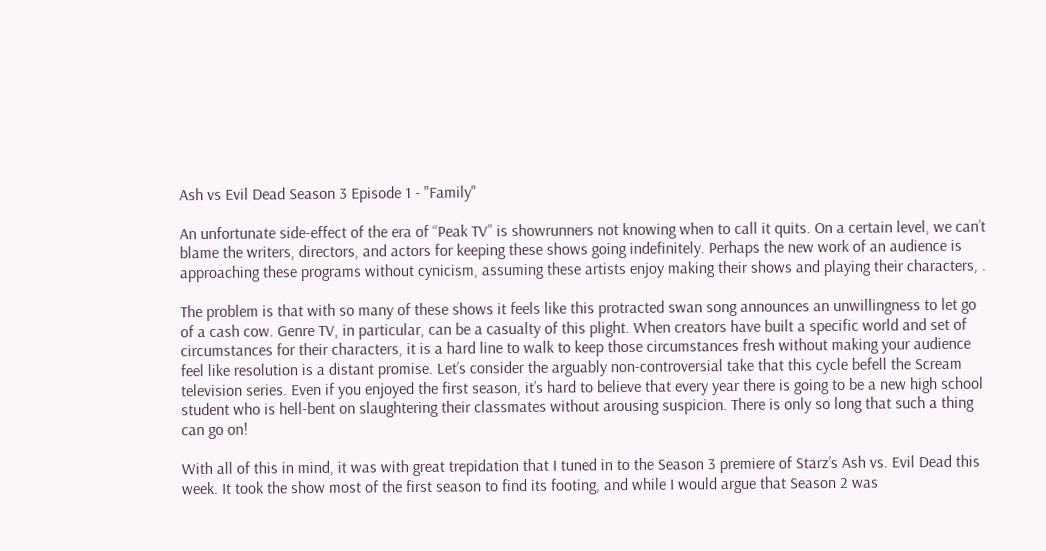Ash vs Evil Dead Season 3 Episode 1 - "Family"

An unfortunate side-effect of the era of “Peak TV” is showrunners not knowing when to call it quits. On a certain level, we can’t blame the writers, directors, and actors for keeping these shows going indefinitely. Perhaps the new work of an audience is approaching these programs without cynicism, assuming these artists enjoy making their shows and playing their characters, .

The problem is that with so many of these shows it feels like this protracted swan song announces an unwillingness to let go of a cash cow. Genre TV, in particular, can be a casualty of this plight. When creators have built a specific world and set of circumstances for their characters, it is a hard line to walk to keep those circumstances fresh without making your audience feel like resolution is a distant promise. Let’s consider the arguably non-controversial take that this cycle befell the Scream television series. Even if you enjoyed the first season, it’s hard to believe that every year there is going to be a new high school student who is hell-bent on slaughtering their classmates without arousing suspicion. There is only so long that such a thing can go on!

With all of this in mind, it was with great trepidation that I tuned in to the Season 3 premiere of Starz’s Ash vs. Evil Dead this week. It took the show most of the first season to find its footing, and while I would argue that Season 2 was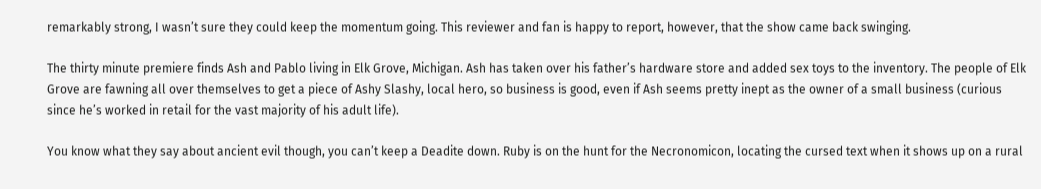remarkably strong, I wasn’t sure they could keep the momentum going. This reviewer and fan is happy to report, however, that the show came back swinging.

The thirty minute premiere finds Ash and Pablo living in Elk Grove, Michigan. Ash has taken over his father’s hardware store and added sex toys to the inventory. The people of Elk Grove are fawning all over themselves to get a piece of Ashy Slashy, local hero, so business is good, even if Ash seems pretty inept as the owner of a small business (curious since he’s worked in retail for the vast majority of his adult life).

You know what they say about ancient evil though, you can’t keep a Deadite down. Ruby is on the hunt for the Necronomicon, locating the cursed text when it shows up on a rural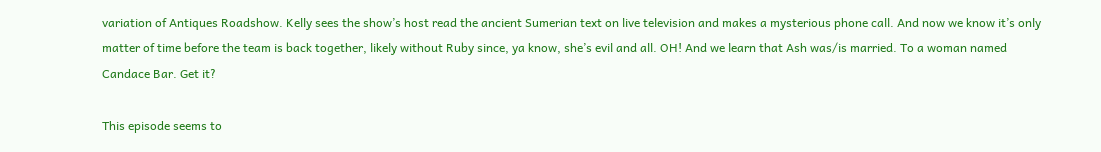variation of Antiques Roadshow. Kelly sees the show’s host read the ancient Sumerian text on live television and makes a mysterious phone call. And now we know it’s only matter of time before the team is back together, likely without Ruby since, ya know, she’s evil and all. OH! And we learn that Ash was/is married. To a woman named Candace Bar. Get it?

This episode seems to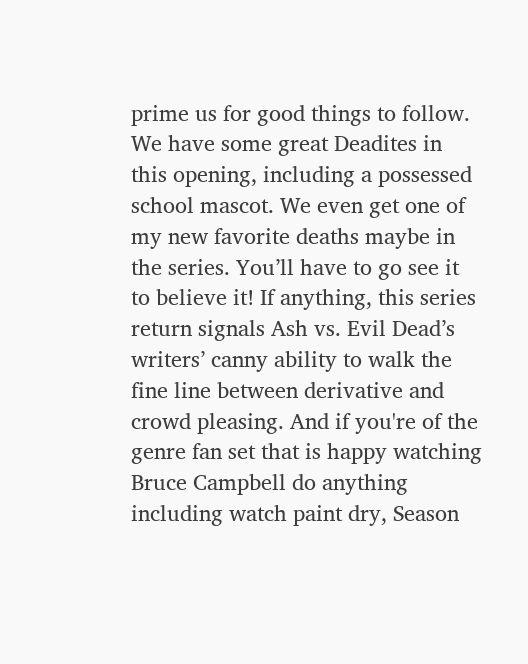prime us for good things to follow. We have some great Deadites in this opening, including a possessed school mascot. We even get one of my new favorite deaths maybe in the series. You’ll have to go see it to believe it! If anything, this series return signals Ash vs. Evil Dead’s writers’ canny ability to walk the fine line between derivative and crowd pleasing. And if you're of the genre fan set that is happy watching Bruce Campbell do anything including watch paint dry, Season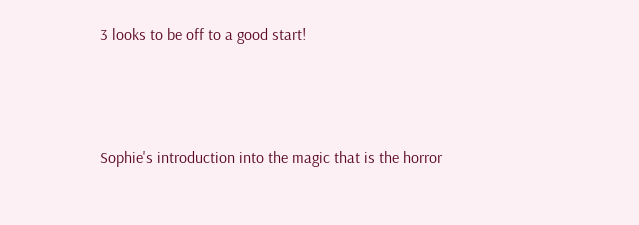3 looks to be off to a good start!



Sophie's introduction into the magic that is the horror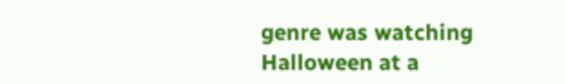genre was watching Halloween at a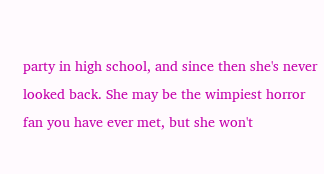party in high school, and since then she's never looked back. She may be the wimpiest horror fan you have ever met, but she won't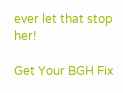ever let that stop her!

Get Your BGH Fix